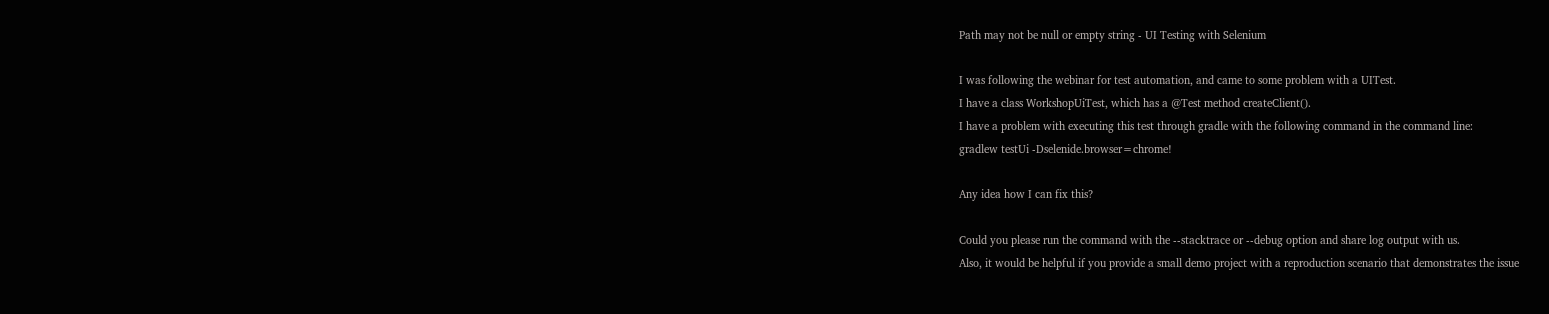Path may not be null or empty string - UI Testing with Selenium

I was following the webinar for test automation, and came to some problem with a UITest.
I have a class WorkshopUiTest, which has a @Test method createClient().
I have a problem with executing this test through gradle with the following command in the command line:
gradlew testUi -Dselenide.browser=chrome!

Any idea how I can fix this?

Could you please run the command with the --stacktrace or --debug option and share log output with us.
Also, it would be helpful if you provide a small demo project with a reproduction scenario that demonstrates the issue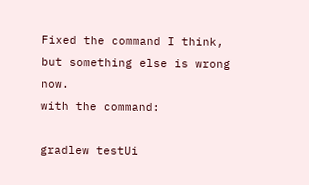Fixed the command I think, but something else is wrong now.
with the command:

gradlew testUi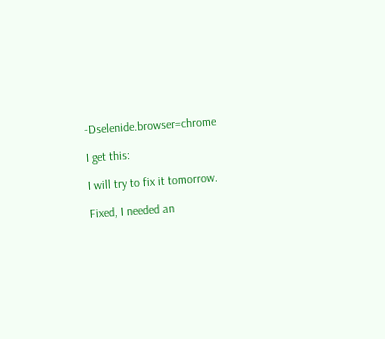-Dselenide.browser=chrome

I get this:

I will try to fix it tomorrow.

Fixed, I needed an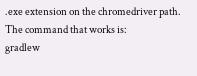.exe extension on the chromedriver path.
The command that works is:
gradlew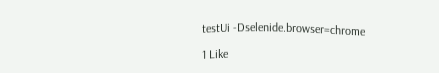testUi -Dselenide.browser=chrome

1 Like